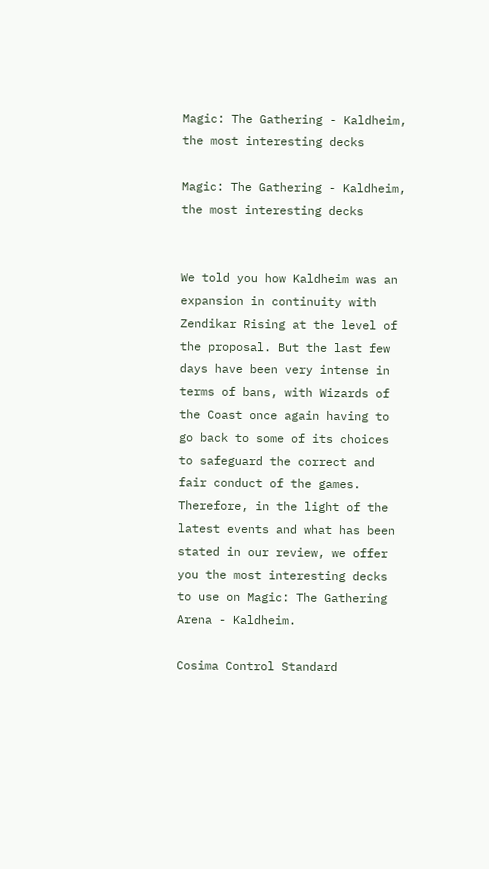Magic: The Gathering - Kaldheim, the most interesting decks

Magic: The Gathering - Kaldheim, the most interesting decks


We told you how Kaldheim was an expansion in continuity with Zendikar Rising at the level of the proposal. But the last few days have been very intense in terms of bans, with Wizards of the Coast once again having to go back to some of its choices to safeguard the correct and fair conduct of the games. Therefore, in the light of the latest events and what has been stated in our review, we offer you the most interesting decks to use on Magic: The Gathering Arena - Kaldheim.

Cosima Control Standard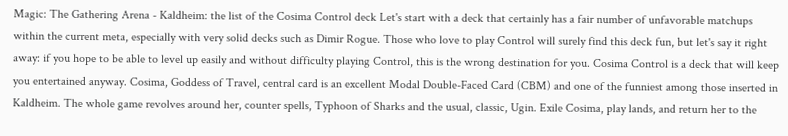Magic: The Gathering Arena - Kaldheim: the list of the Cosima Control deck Let's start with a deck that certainly has a fair number of unfavorable matchups within the current meta, especially with very solid decks such as Dimir Rogue. Those who love to play Control will surely find this deck fun, but let's say it right away: if you hope to be able to level up easily and without difficulty playing Control, this is the wrong destination for you. Cosima Control is a deck that will keep you entertained anyway. Cosima, Goddess of Travel, central card is an excellent Modal Double-Faced Card (CBM) and one of the funniest among those inserted in Kaldheim. The whole game revolves around her, counter spells, Typhoon of Sharks and the usual, classic, Ugin. Exile Cosima, play lands, and return her to the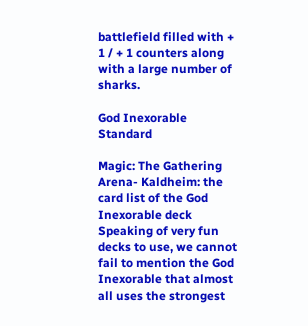battlefield filled with + 1 / + 1 counters along with a large number of sharks.

God Inexorable Standard

Magic: The Gathering Arena- Kaldheim: the card list of the God Inexorable deck Speaking of very fun decks to use, we cannot fail to mention the God Inexorable that almost all uses the strongest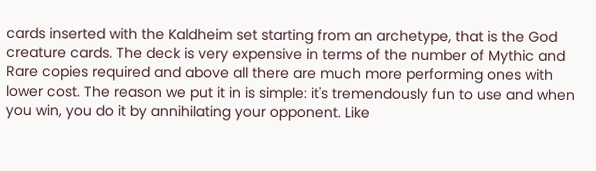cards inserted with the Kaldheim set starting from an archetype, that is the God creature cards. The deck is very expensive in terms of the number of Mythic and Rare copies required and above all there are much more performing ones with lower cost. The reason we put it in is simple: it's tremendously fun to use and when you win, you do it by annihilating your opponent. Like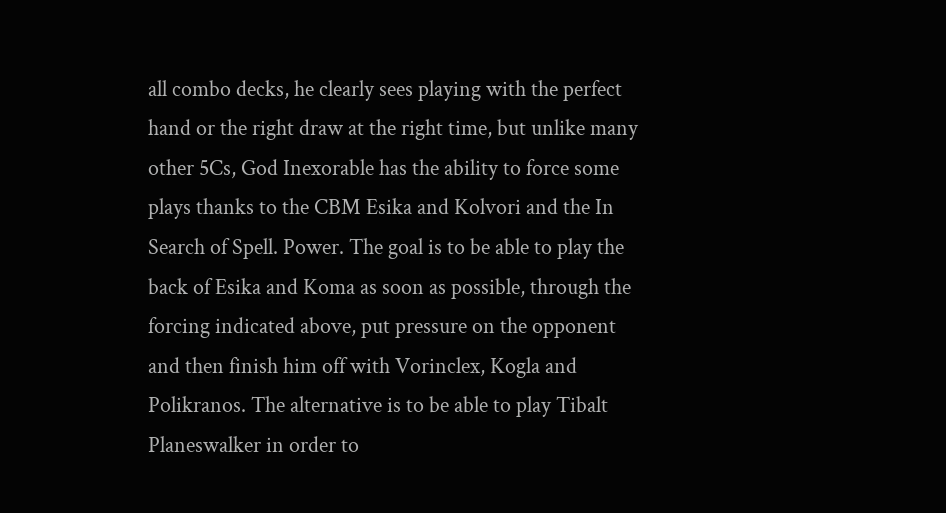all combo decks, he clearly sees playing with the perfect hand or the right draw at the right time, but unlike many other 5Cs, God Inexorable has the ability to force some plays thanks to the CBM Esika and Kolvori and the In Search of Spell. Power. The goal is to be able to play the back of Esika and Koma as soon as possible, through the forcing indicated above, put pressure on the opponent and then finish him off with Vorinclex, Kogla and Polikranos. The alternative is to be able to play Tibalt Planeswalker in order to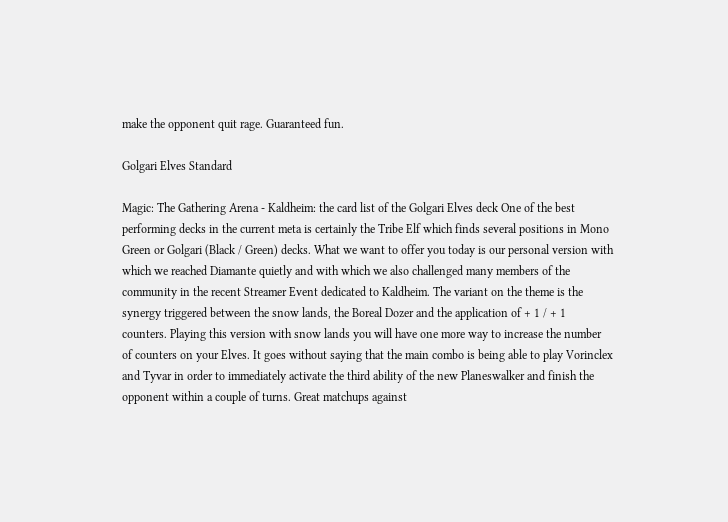make the opponent quit rage. Guaranteed fun.

Golgari Elves Standard

Magic: The Gathering Arena - Kaldheim: the card list of the Golgari Elves deck One of the best performing decks in the current meta is certainly the Tribe Elf which finds several positions in Mono Green or Golgari (Black / Green) decks. What we want to offer you today is our personal version with which we reached Diamante quietly and with which we also challenged many members of the community in the recent Streamer Event dedicated to Kaldheim. The variant on the theme is the synergy triggered between the snow lands, the Boreal Dozer and the application of + 1 / + 1 counters. Playing this version with snow lands you will have one more way to increase the number of counters on your Elves. It goes without saying that the main combo is being able to play Vorinclex and Tyvar in order to immediately activate the third ability of the new Planeswalker and finish the opponent within a couple of turns. Great matchups against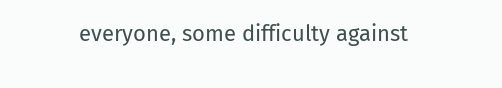everyone, some difficulty against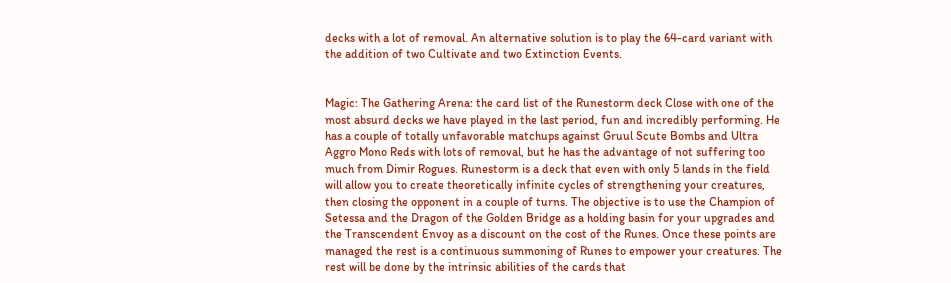decks with a lot of removal. An alternative solution is to play the 64-card variant with the addition of two Cultivate and two Extinction Events.


Magic: The Gathering Arena: the card list of the Runestorm deck Close with one of the most absurd decks we have played in the last period, fun and incredibly performing. He has a couple of totally unfavorable matchups against Gruul Scute Bombs and Ultra Aggro Mono Reds with lots of removal, but he has the advantage of not suffering too much from Dimir Rogues. Runestorm is a deck that even with only 5 lands in the field will allow you to create theoretically infinite cycles of strengthening your creatures, then closing the opponent in a couple of turns. The objective is to use the Champion of Setessa and the Dragon of the Golden Bridge as a holding basin for your upgrades and the Transcendent Envoy as a discount on the cost of the Runes. Once these points are managed the rest is a continuous summoning of Runes to empower your creatures. The rest will be done by the intrinsic abilities of the cards that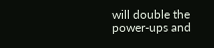will double the power-ups and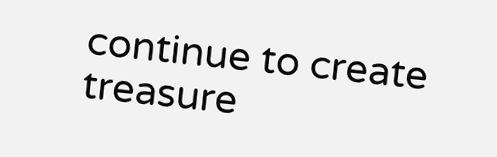continue to create treasure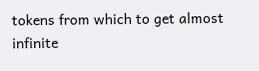tokens from which to get almost infinite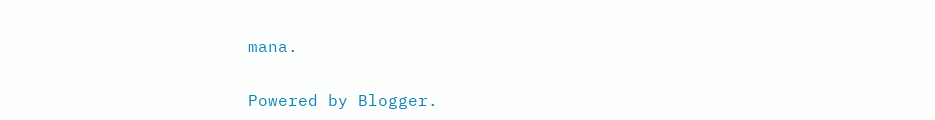mana.

Powered by Blogger.